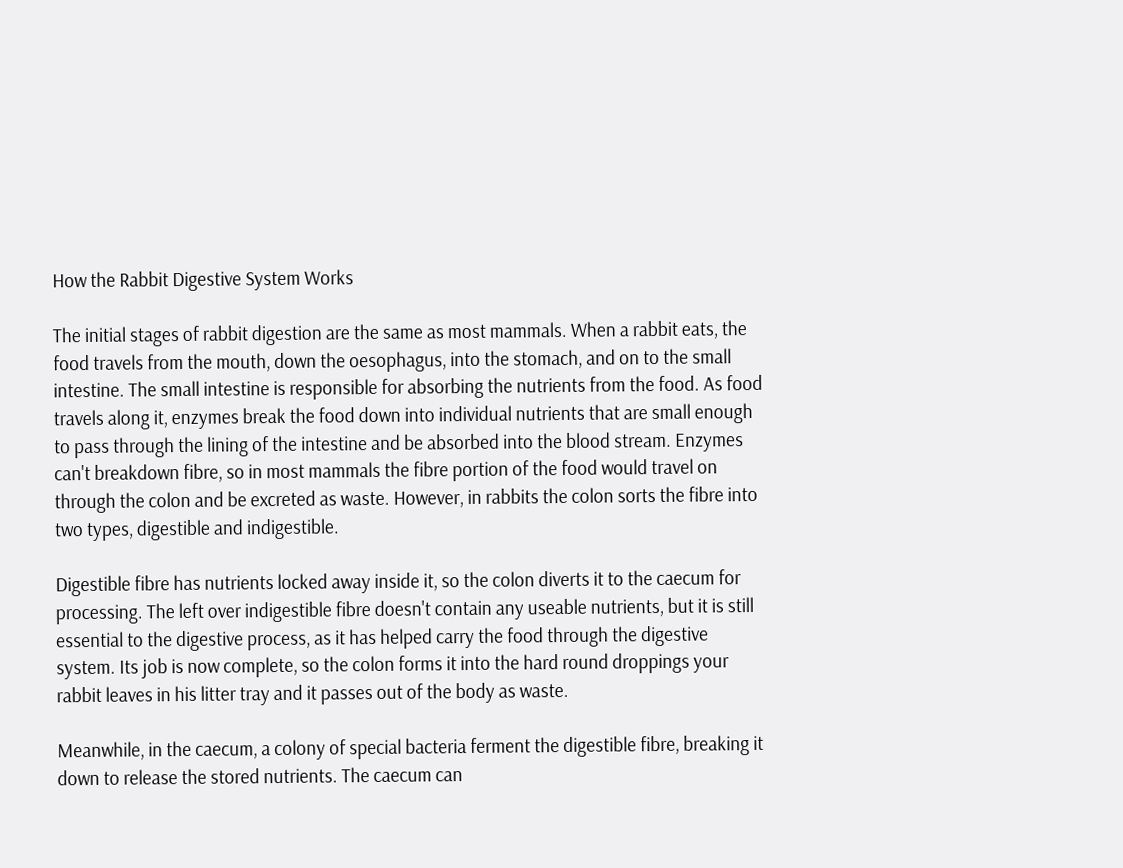How the Rabbit Digestive System Works

The initial stages of rabbit digestion are the same as most mammals. When a rabbit eats, the food travels from the mouth, down the oesophagus, into the stomach, and on to the small intestine. The small intestine is responsible for absorbing the nutrients from the food. As food travels along it, enzymes break the food down into individual nutrients that are small enough to pass through the lining of the intestine and be absorbed into the blood stream. Enzymes can't breakdown fibre, so in most mammals the fibre portion of the food would travel on through the colon and be excreted as waste. However, in rabbits the colon sorts the fibre into two types, digestible and indigestible.

Digestible fibre has nutrients locked away inside it, so the colon diverts it to the caecum for processing. The left over indigestible fibre doesn't contain any useable nutrients, but it is still essential to the digestive process, as it has helped carry the food through the digestive system. Its job is now complete, so the colon forms it into the hard round droppings your rabbit leaves in his litter tray and it passes out of the body as waste.

Meanwhile, in the caecum, a colony of special bacteria ferment the digestible fibre, breaking it down to release the stored nutrients. The caecum can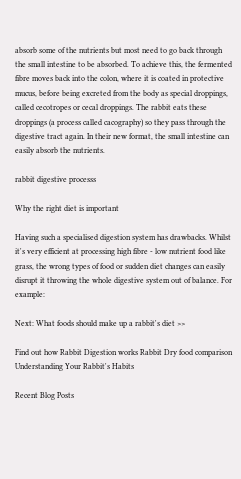absorb some of the nutrients but most need to go back through the small intestine to be absorbed. To achieve this, the fermented fibre moves back into the colon, where it is coated in protective mucus, before being excreted from the body as special droppings, called cecotropes or cecal droppings. The rabbit eats these droppings (a process called cacography) so they pass through the digestive tract again. In their new format, the small intestine can easily absorb the nutrients.

rabbit digestive processs

Why the right diet is important

Having such a specialised digestion system has drawbacks. Whilst it's very efficient at processing high fibre - low nutrient food like grass, the wrong types of food or sudden diet changes can easily disrupt it throwing the whole digestive system out of balance. For example:

Next: What foods should make up a rabbit's diet >>

Find out how Rabbit Digestion works Rabbit Dry food comparison Understanding Your Rabbit's Habits

Recent Blog Posts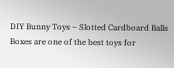DIY Bunny Toys – Slotted Cardboard Balls
Boxes are one of the best toys for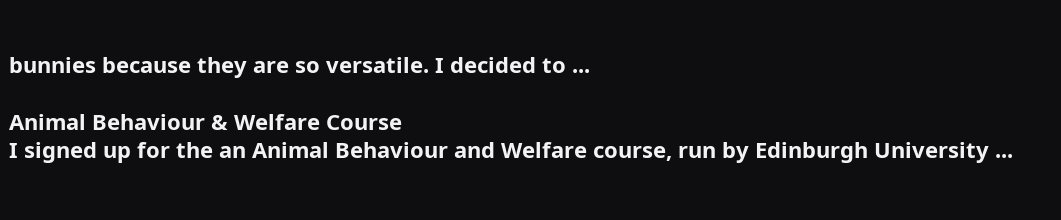bunnies because they are so versatile. I decided to ...

Animal Behaviour & Welfare Course
I signed up for the an Animal Behaviour and Welfare course, run by Edinburgh University ...